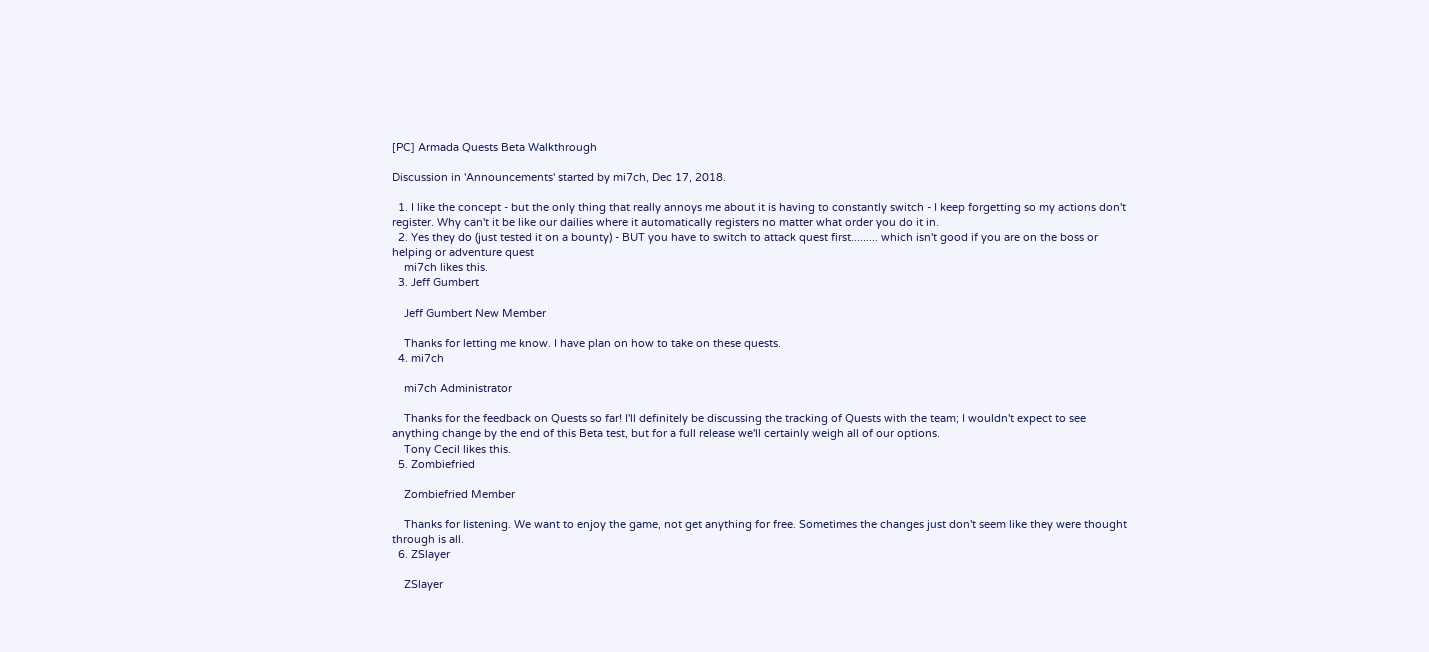[PC] Armada Quests Beta Walkthrough

Discussion in 'Announcements' started by mi7ch, Dec 17, 2018.

  1. I like the concept - but the only thing that really annoys me about it is having to constantly switch - I keep forgetting so my actions don't register. Why can't it be like our dailies where it automatically registers no matter what order you do it in.
  2. Yes they do (just tested it on a bounty) - BUT you have to switch to attack quest first......... which isn't good if you are on the boss or helping or adventure quest
    mi7ch likes this.
  3. Jeff Gumbert

    Jeff Gumbert New Member

    Thanks for letting me know. I have plan on how to take on these quests.
  4. mi7ch

    mi7ch Administrator

    Thanks for the feedback on Quests so far! I'll definitely be discussing the tracking of Quests with the team; I wouldn't expect to see anything change by the end of this Beta test, but for a full release we'll certainly weigh all of our options.
    Tony Cecil likes this.
  5. Zombiefried

    Zombiefried Member

    Thanks for listening. We want to enjoy the game, not get anything for free. Sometimes the changes just don't seem like they were thought through is all.
  6. ZSlayer

    ZSlayer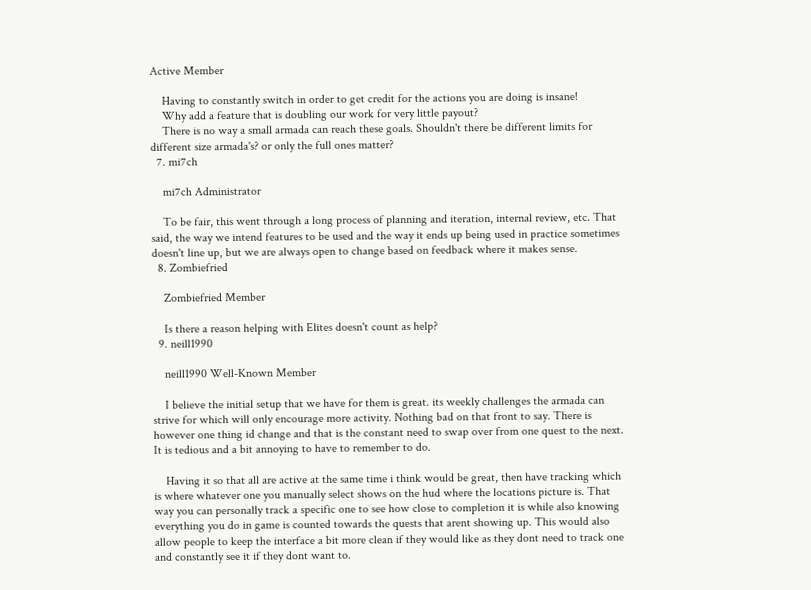Active Member

    Having to constantly switch in order to get credit for the actions you are doing is insane!
    Why add a feature that is doubling our work for very little payout?
    There is no way a small armada can reach these goals. Shouldn't there be different limits for different size armada's? or only the full ones matter?
  7. mi7ch

    mi7ch Administrator

    To be fair, this went through a long process of planning and iteration, internal review, etc. That said, the way we intend features to be used and the way it ends up being used in practice sometimes doesn't line up, but we are always open to change based on feedback where it makes sense.
  8. Zombiefried

    Zombiefried Member

    Is there a reason helping with Elites doesn't count as help?
  9. neill1990

    neill1990 Well-Known Member

    I believe the initial setup that we have for them is great. its weekly challenges the armada can strive for which will only encourage more activity. Nothing bad on that front to say. There is however one thing id change and that is the constant need to swap over from one quest to the next. It is tedious and a bit annoying to have to remember to do.

    Having it so that all are active at the same time i think would be great, then have tracking which is where whatever one you manually select shows on the hud where the locations picture is. That way you can personally track a specific one to see how close to completion it is while also knowing everything you do in game is counted towards the quests that arent showing up. This would also allow people to keep the interface a bit more clean if they would like as they dont need to track one and constantly see it if they dont want to.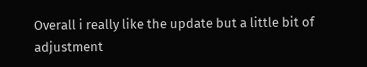Overall i really like the update but a little bit of adjustment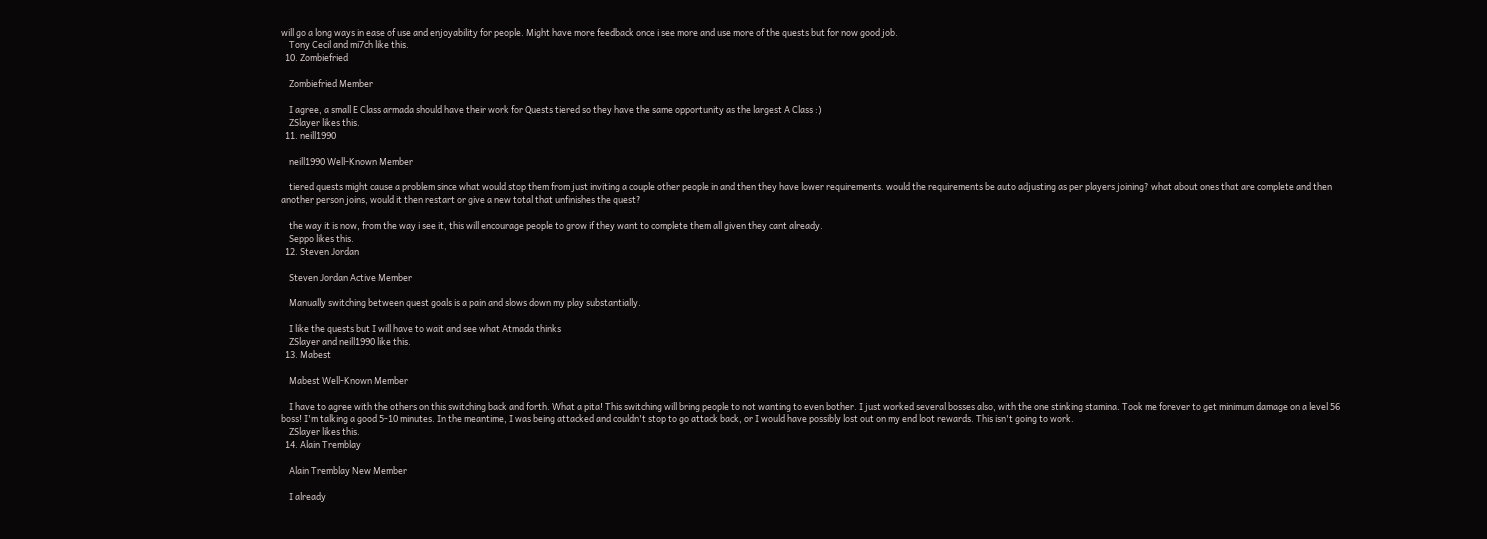will go a long ways in ease of use and enjoyability for people. Might have more feedback once i see more and use more of the quests but for now good job.
    Tony Cecil and mi7ch like this.
  10. Zombiefried

    Zombiefried Member

    I agree, a small E Class armada should have their work for Quests tiered so they have the same opportunity as the largest A Class :)
    ZSlayer likes this.
  11. neill1990

    neill1990 Well-Known Member

    tiered quests might cause a problem since what would stop them from just inviting a couple other people in and then they have lower requirements. would the requirements be auto adjusting as per players joining? what about ones that are complete and then another person joins, would it then restart or give a new total that unfinishes the quest?

    the way it is now, from the way i see it, this will encourage people to grow if they want to complete them all given they cant already.
    Seppo likes this.
  12. Steven Jordan

    Steven Jordan Active Member

    Manually switching between quest goals is a pain and slows down my play substantially.

    I like the quests but I will have to wait and see what Atmada thinks
    ZSlayer and neill1990 like this.
  13. Mabest

    Mabest Well-Known Member

    I have to agree with the others on this switching back and forth. What a pita! This switching will bring people to not wanting to even bother. I just worked several bosses also, with the one stinking stamina. Took me forever to get minimum damage on a level 56 boss! I'm talking a good 5-10 minutes. In the meantime, I was being attacked and couldn't stop to go attack back, or I would have possibly lost out on my end loot rewards. This isn't going to work.
    ZSlayer likes this.
  14. Alain Tremblay

    Alain Tremblay New Member

    I already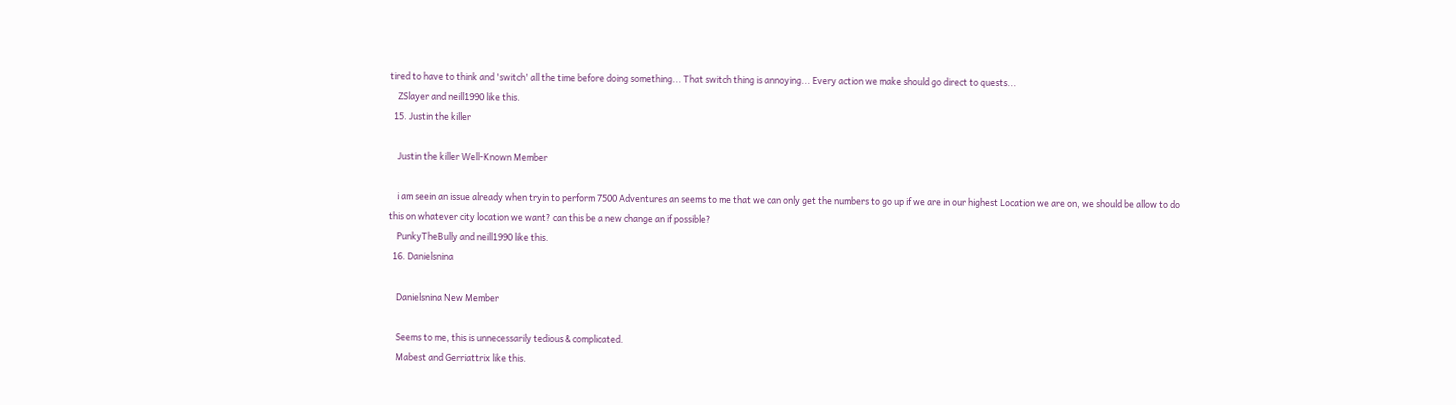tired to have to think and 'switch' all the time before doing something... That switch thing is annoying... Every action we make should go direct to quests...
    ZSlayer and neill1990 like this.
  15. Justin the killer

    Justin the killer Well-Known Member

    i am seein an issue already when tryin to perform 7500 Adventures an seems to me that we can only get the numbers to go up if we are in our highest Location we are on, we should be allow to do this on whatever city location we want? can this be a new change an if possible?
    PunkyTheBully and neill1990 like this.
  16. Danielsnina

    Danielsnina New Member

    Seems to me, this is unnecessarily tedious & complicated.
    Mabest and Gerriattrix like this.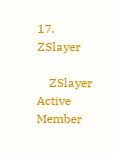17. ZSlayer

    ZSlayer Active Member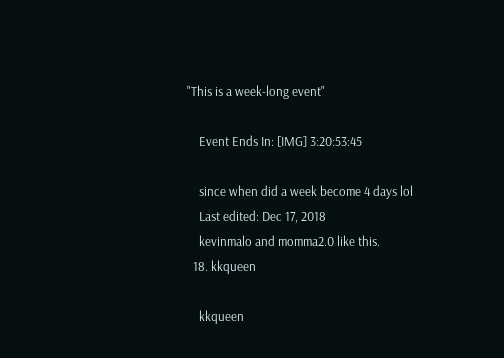"This is a week-long event"

    Event Ends In: [IMG] 3:20:53:45

    since when did a week become 4 days lol
    Last edited: Dec 17, 2018
    kevinmalo and momma2.0 like this.
  18. kkqueen

    kkqueen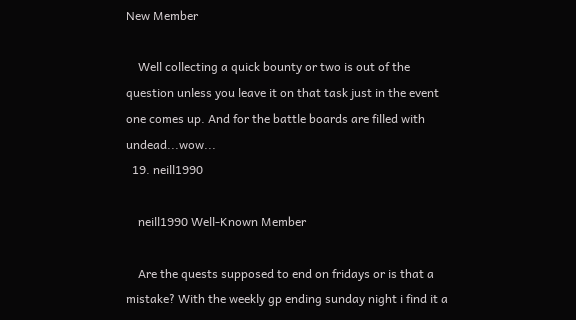New Member

    Well collecting a quick bounty or two is out of the question unless you leave it on that task just in the event one comes up. And for the battle boards are filled with undead...wow...
  19. neill1990

    neill1990 Well-Known Member

    Are the quests supposed to end on fridays or is that a mistake? With the weekly gp ending sunday night i find it a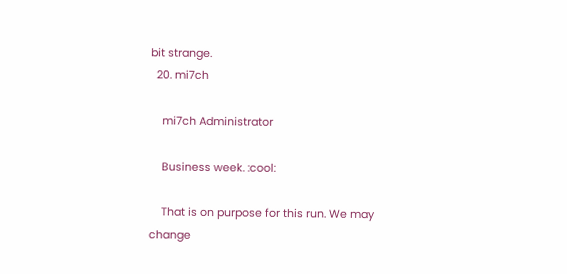bit strange.
  20. mi7ch

    mi7ch Administrator

    Business week. :cool:

    That is on purpose for this run. We may change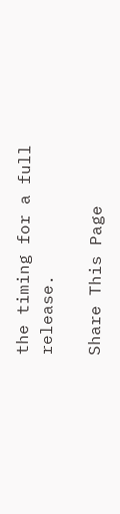the timing for a full release.

Share This Page